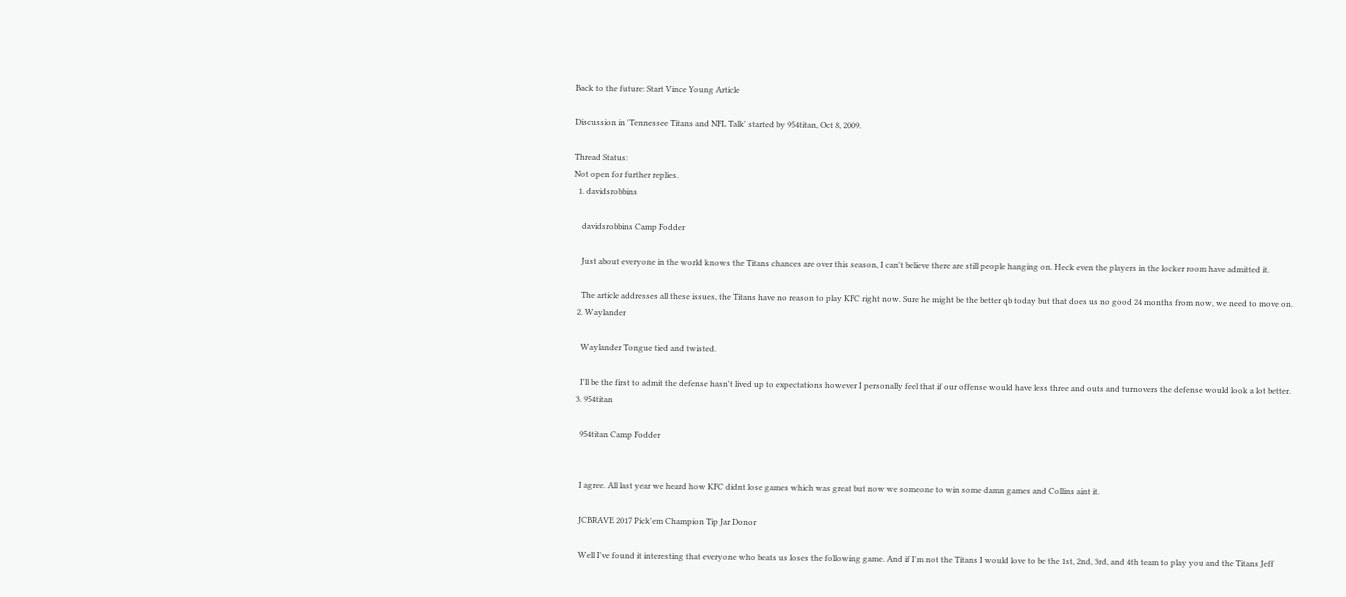Back to the future: Start Vince Young Article

Discussion in 'Tennessee Titans and NFL Talk' started by 954titan, Oct 8, 2009.

Thread Status:
Not open for further replies.
  1. davidsrobbins

    davidsrobbins Camp Fodder

    Just about everyone in the world knows the Titans chances are over this season, I can't believe there are still people hanging on. Heck even the players in the locker room have admitted it.

    The article addresses all these issues, the Titans have no reason to play KFC right now. Sure he might be the better qb today but that does us no good 24 months from now, we need to move on.
  2. Waylander

    Waylander Tongue tied and twisted.

    I'll be the first to admit the defense hasn't lived up to expectations however I personally feel that if our offense would have less three and outs and turnovers the defense would look a lot better.
  3. 954titan

    954titan Camp Fodder


    I agree. All last year we heard how KFC didnt lose games which was great but now we someone to win some damn games and Collins aint it.

    JCBRAVE 2017 Pick'em Champion Tip Jar Donor

    Well I've found it interesting that everyone who beats us loses the following game. And if I'm not the Titans I would love to be the 1st, 2nd, 3rd, and 4th team to play you and the Titans Jeff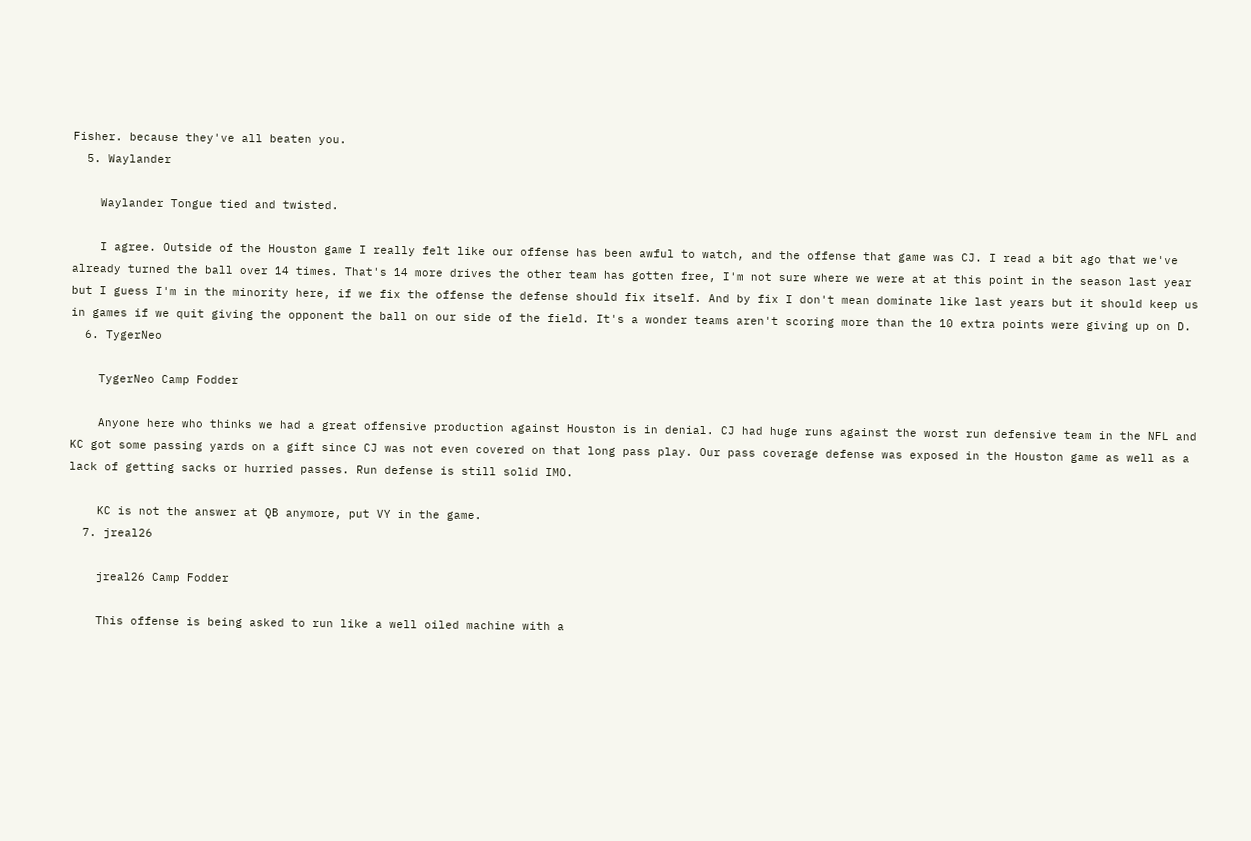Fisher. because they've all beaten you.
  5. Waylander

    Waylander Tongue tied and twisted.

    I agree. Outside of the Houston game I really felt like our offense has been awful to watch, and the offense that game was CJ. I read a bit ago that we've already turned the ball over 14 times. That's 14 more drives the other team has gotten free, I'm not sure where we were at at this point in the season last year but I guess I'm in the minority here, if we fix the offense the defense should fix itself. And by fix I don't mean dominate like last years but it should keep us in games if we quit giving the opponent the ball on our side of the field. It's a wonder teams aren't scoring more than the 10 extra points were giving up on D.
  6. TygerNeo

    TygerNeo Camp Fodder

    Anyone here who thinks we had a great offensive production against Houston is in denial. CJ had huge runs against the worst run defensive team in the NFL and KC got some passing yards on a gift since CJ was not even covered on that long pass play. Our pass coverage defense was exposed in the Houston game as well as a lack of getting sacks or hurried passes. Run defense is still solid IMO.

    KC is not the answer at QB anymore, put VY in the game.
  7. jreal26

    jreal26 Camp Fodder

    This offense is being asked to run like a well oiled machine with a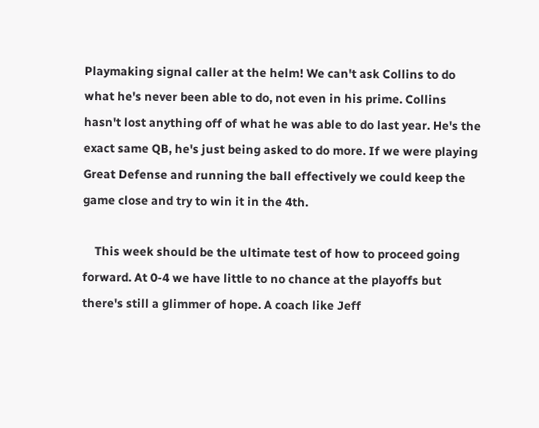Playmaking signal caller at the helm! We can't ask Collins to do what he's never been able to do, not even in his prime. Collins hasn't lost anything off of what he was able to do last year. He's the exact same QB, he's just being asked to do more. If we were playing Great Defense and running the ball effectively we could keep the game close and try to win it in the 4th.

    This week should be the ultimate test of how to proceed going forward. At 0-4 we have little to no chance at the playoffs but there's still a glimmer of hope. A coach like Jeff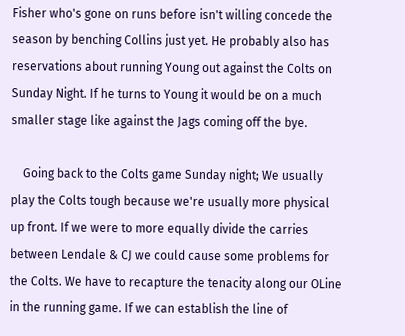Fisher who's gone on runs before isn't willing concede the season by benching Collins just yet. He probably also has reservations about running Young out against the Colts on Sunday Night. If he turns to Young it would be on a much smaller stage like against the Jags coming off the bye.

    Going back to the Colts game Sunday night; We usually play the Colts tough because we're usually more physical up front. If we were to more equally divide the carries between Lendale & CJ we could cause some problems for the Colts. We have to recapture the tenacity along our OLine in the running game. If we can establish the line of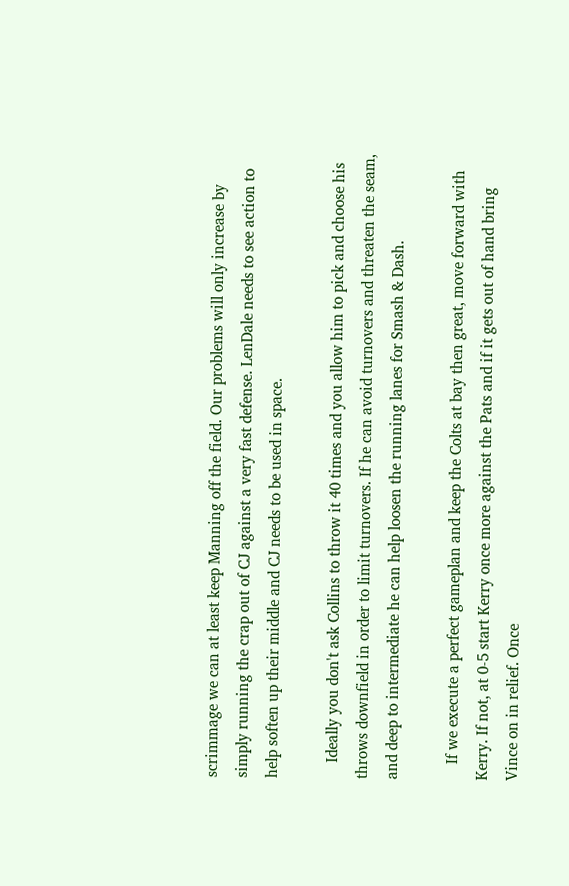scrimmage we can at least keep Manning off the field. Our problems will only increase by simply running the crap out of CJ against a very fast defense. LenDale needs to see action to help soften up their middle and CJ needs to be used in space.

    Ideally you don't ask Collins to throw it 40 times and you allow him to pick and choose his throws downfield in order to limit turnovers. If he can avoid turnovers and threaten the seam, and deep to intermediate he can help loosen the running lanes for Smash & Dash.

    If we execute a perfect gameplan and keep the Colts at bay then great, move forward with Kerry. If not, at 0-5 start Kerry once more against the Pats and if it gets out of hand bring Vince on in relief. Once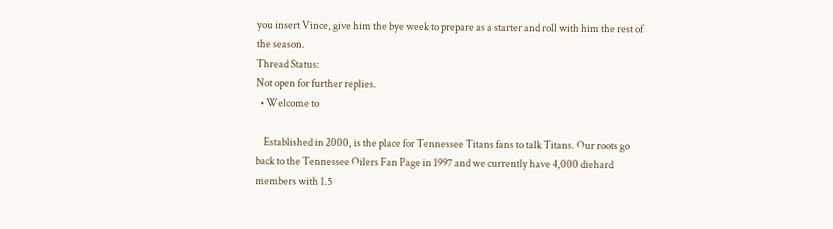you insert Vince, give him the bye week to prepare as a starter and roll with him the rest of the season.
Thread Status:
Not open for further replies.
  • Welcome to

    Established in 2000, is the place for Tennessee Titans fans to talk Titans. Our roots go back to the Tennessee Oilers Fan Page in 1997 and we currently have 4,000 diehard members with 1.5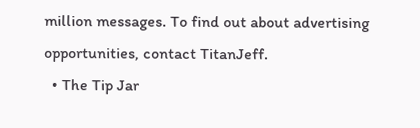million messages. To find out about advertising opportunities, contact TitanJeff.
  • The Tip Jar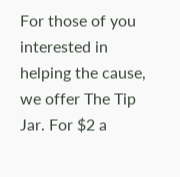For those of you interested in helping the cause, we offer The Tip Jar. For $2 a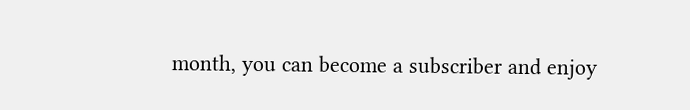month, you can become a subscriber and enjoy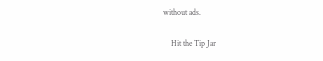without ads.

    Hit the Tip Jar